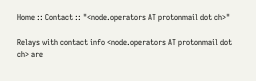Home :: Contact :: "<node.operators AT protonmail dot ch>"

Relays with contact info <node.operators AT protonmail dot ch> are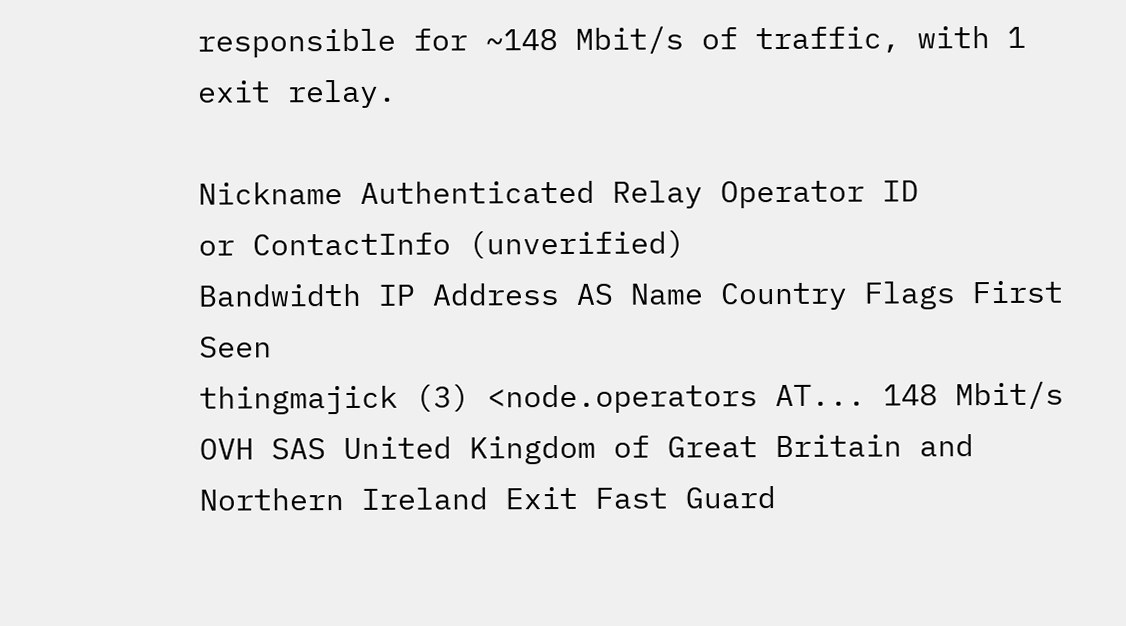responsible for ~148 Mbit/s of traffic, with 1 exit relay.

Nickname Authenticated Relay Operator ID
or ContactInfo (unverified)
Bandwidth IP Address AS Name Country Flags First Seen
thingmajick (3) <node.operators AT... 148 Mbit/s OVH SAS United Kingdom of Great Britain and Northern Ireland Exit Fast Guard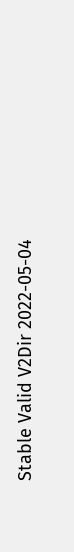Stable Valid V2Dir 2022-05-04